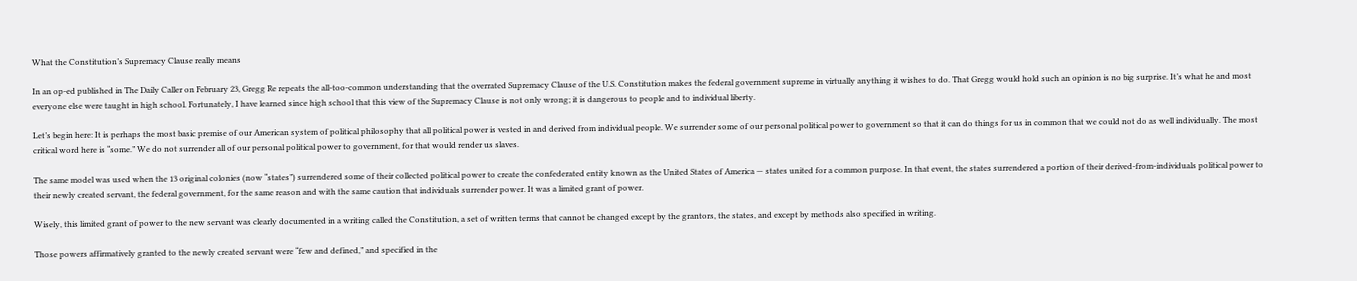What the Constitution’s Supremacy Clause really means

In an op-ed published in The Daily Caller on February 23, Gregg Re repeats the all-too-common understanding that the overrated Supremacy Clause of the U.S. Constitution makes the federal government supreme in virtually anything it wishes to do. That Gregg would hold such an opinion is no big surprise. It’s what he and most everyone else were taught in high school. Fortunately, I have learned since high school that this view of the Supremacy Clause is not only wrong; it is dangerous to people and to individual liberty.

Let’s begin here: It is perhaps the most basic premise of our American system of political philosophy that all political power is vested in and derived from individual people. We surrender some of our personal political power to government so that it can do things for us in common that we could not do as well individually. The most critical word here is “some.” We do not surrender all of our personal political power to government, for that would render us slaves.

The same model was used when the 13 original colonies (now “states”) surrendered some of their collected political power to create the confederated entity known as the United States of America — states united for a common purpose. In that event, the states surrendered a portion of their derived-from-individuals political power to their newly created servant, the federal government, for the same reason and with the same caution that individuals surrender power. It was a limited grant of power.

Wisely, this limited grant of power to the new servant was clearly documented in a writing called the Constitution, a set of written terms that cannot be changed except by the grantors, the states, and except by methods also specified in writing.

Those powers affirmatively granted to the newly created servant were “few and defined,” and specified in the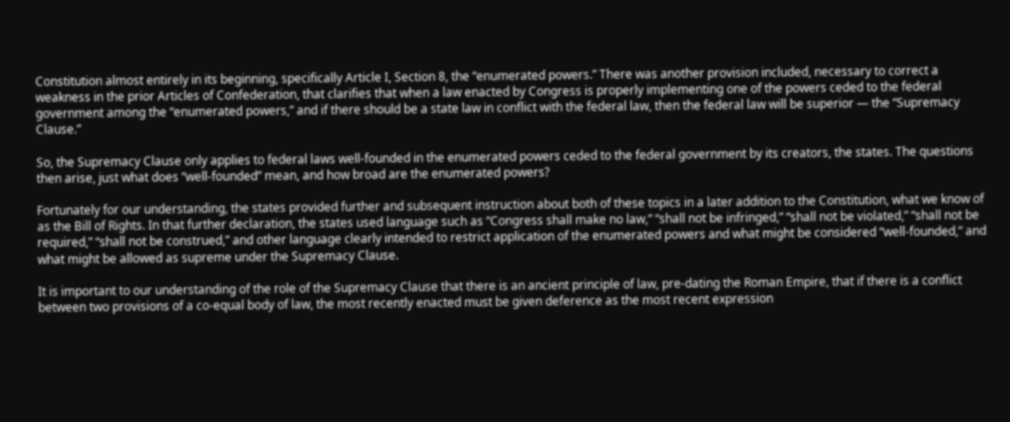Constitution almost entirely in its beginning, specifically Article I, Section 8, the “enumerated powers.” There was another provision included, necessary to correct a weakness in the prior Articles of Confederation, that clarifies that when a law enacted by Congress is properly implementing one of the powers ceded to the federal government among the “enumerated powers,” and if there should be a state law in conflict with the federal law, then the federal law will be superior — the “Supremacy Clause.”

So, the Supremacy Clause only applies to federal laws well-founded in the enumerated powers ceded to the federal government by its creators, the states. The questions then arise, just what does “well-founded” mean, and how broad are the enumerated powers?

Fortunately for our understanding, the states provided further and subsequent instruction about both of these topics in a later addition to the Constitution, what we know of as the Bill of Rights. In that further declaration, the states used language such as “Congress shall make no law,” “shall not be infringed,” “shall not be violated,” “shall not be required,” “shall not be construed,” and other language clearly intended to restrict application of the enumerated powers and what might be considered “well-founded,” and what might be allowed as supreme under the Supremacy Clause.

It is important to our understanding of the role of the Supremacy Clause that there is an ancient principle of law, pre-dating the Roman Empire, that if there is a conflict between two provisions of a co-equal body of law, the most recently enacted must be given deference as the most recent expression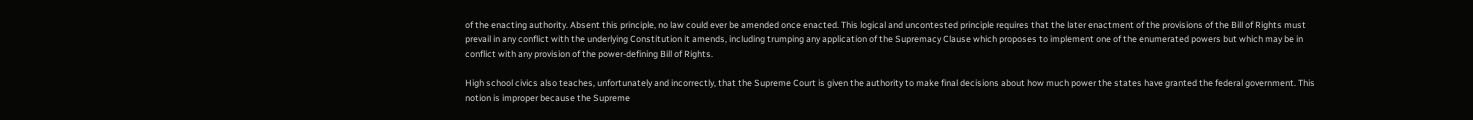of the enacting authority. Absent this principle, no law could ever be amended once enacted. This logical and uncontested principle requires that the later enactment of the provisions of the Bill of Rights must prevail in any conflict with the underlying Constitution it amends, including trumping any application of the Supremacy Clause which proposes to implement one of the enumerated powers but which may be in conflict with any provision of the power-defining Bill of Rights.

High school civics also teaches, unfortunately and incorrectly, that the Supreme Court is given the authority to make final decisions about how much power the states have granted the federal government. This notion is improper because the Supreme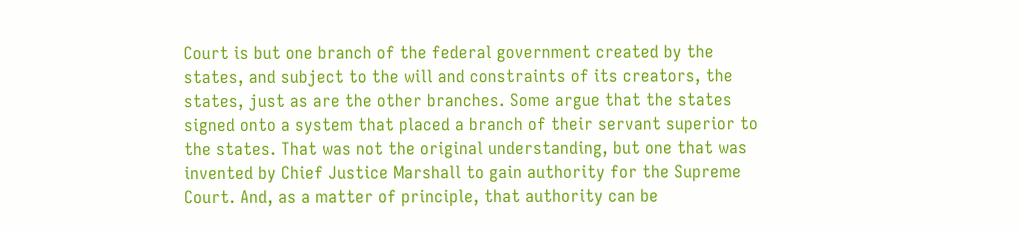Court is but one branch of the federal government created by the states, and subject to the will and constraints of its creators, the states, just as are the other branches. Some argue that the states signed onto a system that placed a branch of their servant superior to the states. That was not the original understanding, but one that was invented by Chief Justice Marshall to gain authority for the Supreme Court. And, as a matter of principle, that authority can be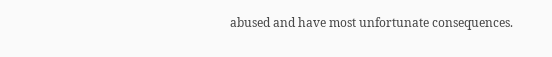abused and have most unfortunate consequences.